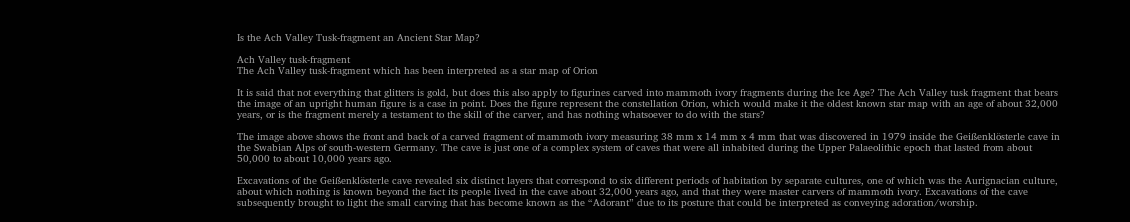Is the Ach Valley Tusk-fragment an Ancient Star Map?

Ach Valley tusk-fragment
The Ach Valley tusk-fragment which has been interpreted as a star map of Orion

It is said that not everything that glitters is gold, but does this also apply to figurines carved into mammoth ivory fragments during the Ice Age? The Ach Valley tusk fragment that bears the image of an upright human figure is a case in point. Does the figure represent the constellation Orion, which would make it the oldest known star map with an age of about 32,000 years, or is the fragment merely a testament to the skill of the carver, and has nothing whatsoever to do with the stars?

The image above shows the front and back of a carved fragment of mammoth ivory measuring 38 mm x 14 mm x 4 mm that was discovered in 1979 inside the Geißenklösterle cave in the Swabian Alps of south-western Germany. The cave is just one of a complex system of caves that were all inhabited during the Upper Palaeolithic epoch that lasted from about 50,000 to about 10,000 years ago.

Excavations of the Geißenklösterle cave revealed six distinct layers that correspond to six different periods of habitation by separate cultures, one of which was the Aurignacian culture, about which nothing is known beyond the fact its people lived in the cave about 32,000 years ago, and that they were master carvers of mammoth ivory. Excavations of the cave subsequently brought to light the small carving that has become known as the “Adorant” due to its posture that could be interpreted as conveying adoration/worship.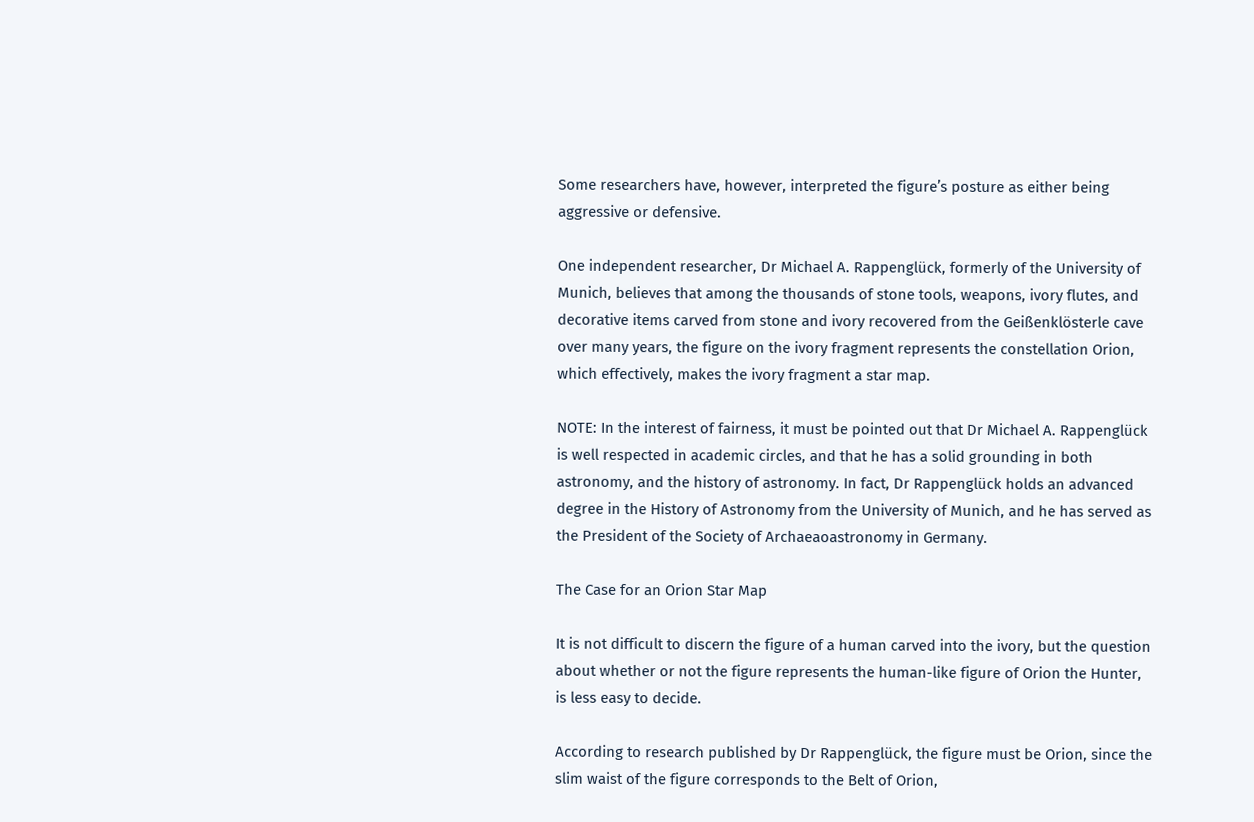Some researchers have, however, interpreted the figure’s posture as either being aggressive or defensive.

One independent researcher, Dr Michael A. Rappenglück, formerly of the University of Munich, believes that among the thousands of stone tools, weapons, ivory flutes, and decorative items carved from stone and ivory recovered from the Geißenklösterle cave over many years, the figure on the ivory fragment represents the constellation Orion, which effectively, makes the ivory fragment a star map.

NOTE: In the interest of fairness, it must be pointed out that Dr Michael A. Rappenglück is well respected in academic circles, and that he has a solid grounding in both astronomy, and the history of astronomy. In fact, Dr Rappenglück holds an advanced degree in the History of Astronomy from the University of Munich, and he has served as the President of the Society of Archaeaoastronomy in Germany.

The Case for an Orion Star Map

It is not difficult to discern the figure of a human carved into the ivory, but the question about whether or not the figure represents the human-like figure of Orion the Hunter, is less easy to decide.

According to research published by Dr Rappenglück, the figure must be Orion, since the slim waist of the figure corresponds to the Belt of Orion,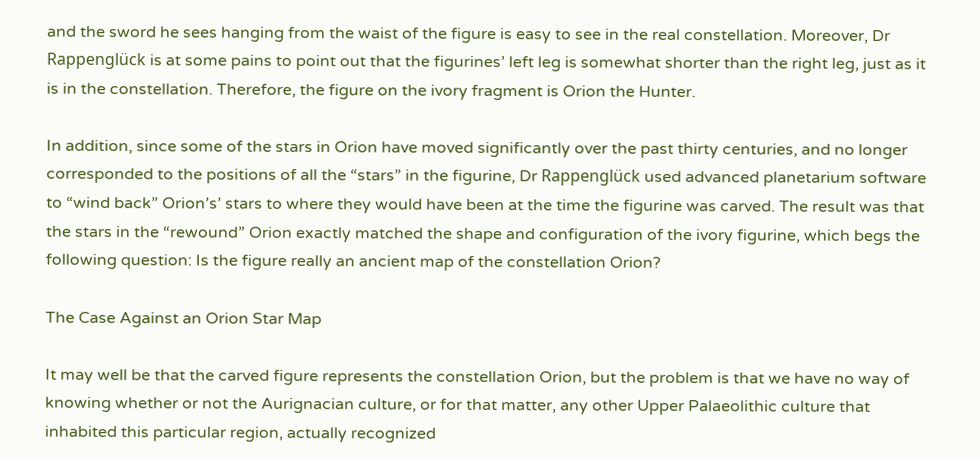and the sword he sees hanging from the waist of the figure is easy to see in the real constellation. Moreover, Dr Rappenglück is at some pains to point out that the figurines’ left leg is somewhat shorter than the right leg, just as it is in the constellation. Therefore, the figure on the ivory fragment is Orion the Hunter.

In addition, since some of the stars in Orion have moved significantly over the past thirty centuries, and no longer corresponded to the positions of all the “stars” in the figurine, Dr Rappenglück used advanced planetarium software to “wind back” Orion’s’ stars to where they would have been at the time the figurine was carved. The result was that the stars in the “rewound” Orion exactly matched the shape and configuration of the ivory figurine, which begs the following question: Is the figure really an ancient map of the constellation Orion?

The Case Against an Orion Star Map

It may well be that the carved figure represents the constellation Orion, but the problem is that we have no way of knowing whether or not the Aurignacian culture, or for that matter, any other Upper Palaeolithic culture that inhabited this particular region, actually recognized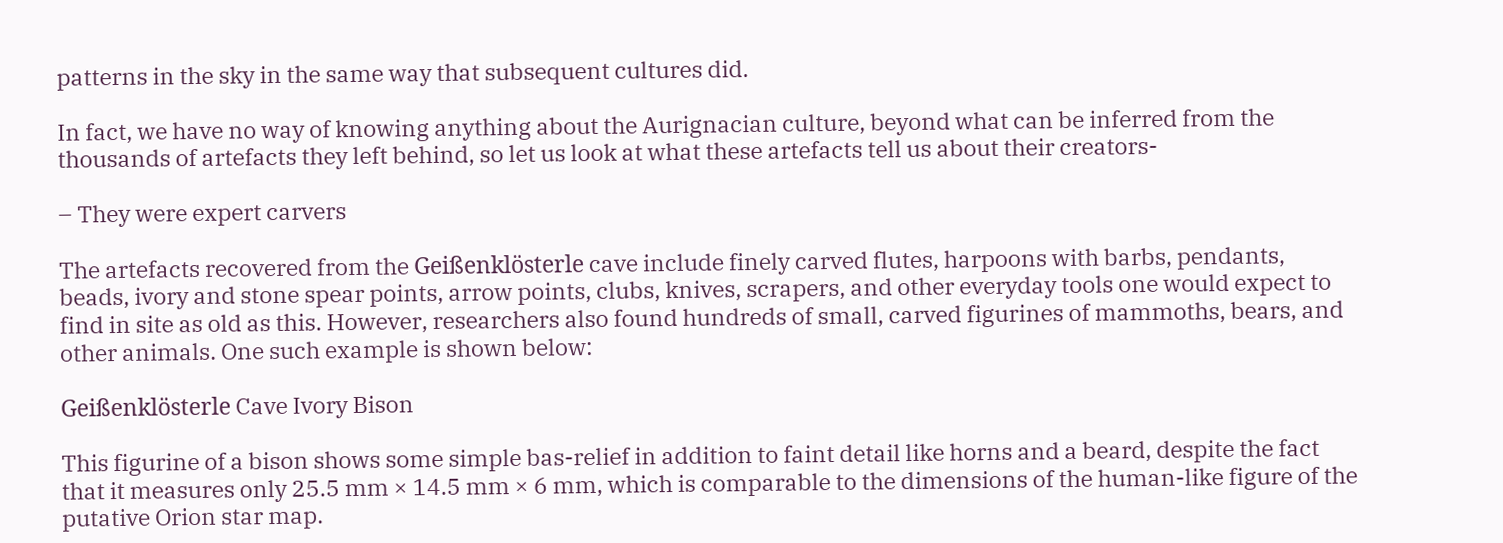patterns in the sky in the same way that subsequent cultures did.

In fact, we have no way of knowing anything about the Aurignacian culture, beyond what can be inferred from the thousands of artefacts they left behind, so let us look at what these artefacts tell us about their creators-

– They were expert carvers

The artefacts recovered from the Geißenklösterle cave include finely carved flutes, harpoons with barbs, pendants, beads, ivory and stone spear points, arrow points, clubs, knives, scrapers, and other everyday tools one would expect to find in site as old as this. However, researchers also found hundreds of small, carved figurines of mammoths, bears, and other animals. One such example is shown below:

Geißenklösterle Cave Ivory Bison

This figurine of a bison shows some simple bas-relief in addition to faint detail like horns and a beard, despite the fact that it measures only 25.5 mm × 14.5 mm × 6 mm, which is comparable to the dimensions of the human-like figure of the putative Orion star map.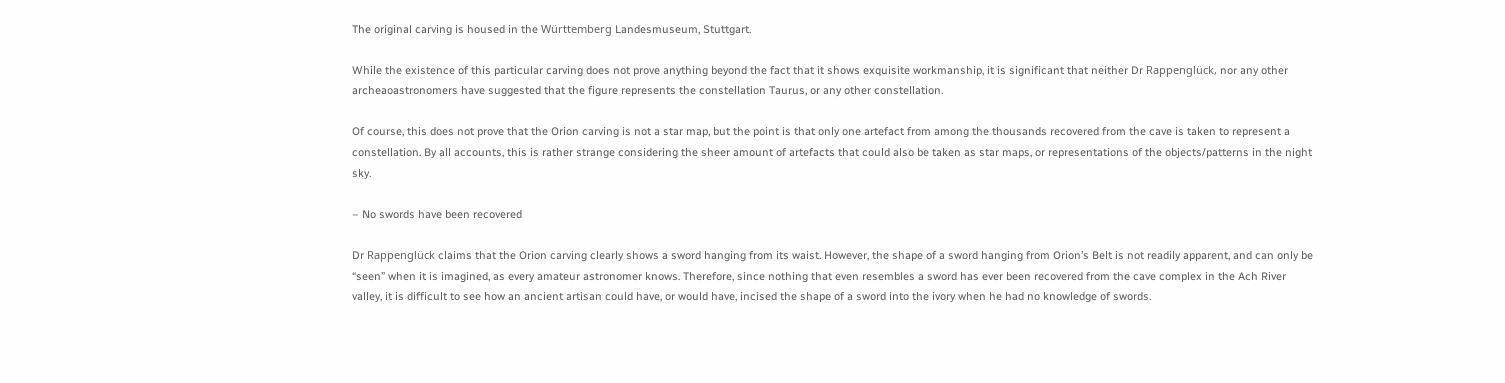The original carving is housed in the Württemberg Landesmuseum, Stuttgart.

While the existence of this particular carving does not prove anything beyond the fact that it shows exquisite workmanship, it is significant that neither Dr Rappenglück, nor any other archeaoastronomers have suggested that the figure represents the constellation Taurus, or any other constellation.

Of course, this does not prove that the Orion carving is not a star map, but the point is that only one artefact from among the thousands recovered from the cave is taken to represent a constellation. By all accounts, this is rather strange considering the sheer amount of artefacts that could also be taken as star maps, or representations of the objects/patterns in the night sky.

– No swords have been recovered

Dr Rappenglück claims that the Orion carving clearly shows a sword hanging from its waist. However, the shape of a sword hanging from Orion’s Belt is not readily apparent, and can only be “seen” when it is imagined, as every amateur astronomer knows. Therefore, since nothing that even resembles a sword has ever been recovered from the cave complex in the Ach River valley, it is difficult to see how an ancient artisan could have, or would have, incised the shape of a sword into the ivory when he had no knowledge of swords.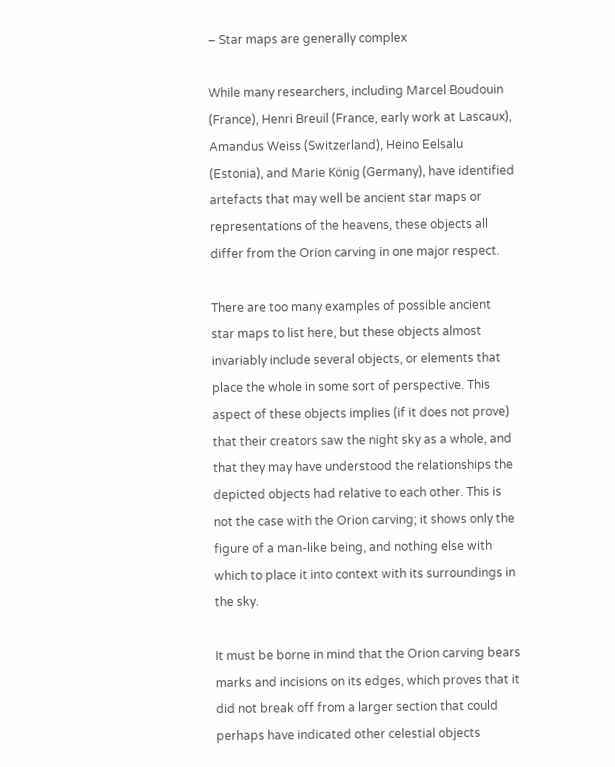– Star maps are generally complex

While many researchers, including Marcel Boudouin (France), Henri Breuil (France, early work at Lascaux), Amandus Weiss (Switzerland), Heino Eelsalu (Estonia), and Marie König (Germany), have identified artefacts that may well be ancient star maps or representations of the heavens, these objects all differ from the Orion carving in one major respect.

There are too many examples of possible ancient star maps to list here, but these objects almost invariably include several objects, or elements that place the whole in some sort of perspective. This aspect of these objects implies (if it does not prove) that their creators saw the night sky as a whole, and that they may have understood the relationships the depicted objects had relative to each other. This is not the case with the Orion carving; it shows only the figure of a man-like being, and nothing else with which to place it into context with its surroundings in the sky.

It must be borne in mind that the Orion carving bears marks and incisions on its edges, which proves that it did not break off from a larger section that could perhaps have indicated other celestial objects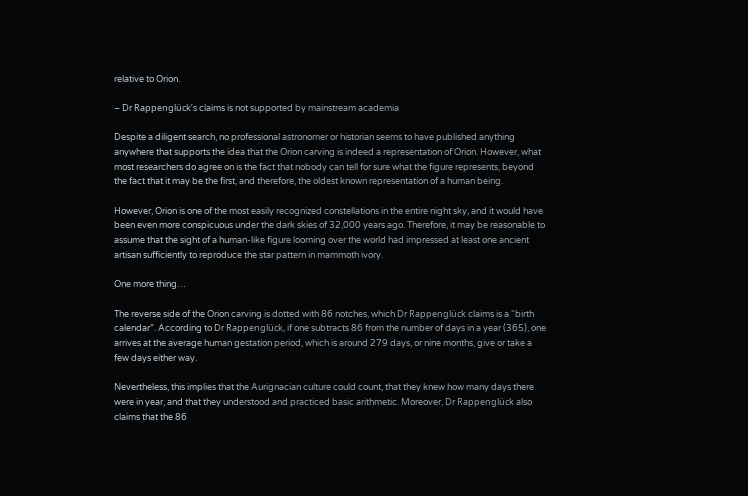relative to Orion.

– Dr Rappenglück’s claims is not supported by mainstream academia

Despite a diligent search, no professional astronomer or historian seems to have published anything anywhere that supports the idea that the Orion carving is indeed a representation of Orion. However, what most researchers do agree on is the fact that nobody can tell for sure what the figure represents, beyond the fact that it may be the first, and therefore, the oldest known representation of a human being.

However, Orion is one of the most easily recognized constellations in the entire night sky, and it would have been even more conspicuous under the dark skies of 32,000 years ago. Therefore, it may be reasonable to assume that the sight of a human-like figure looming over the world had impressed at least one ancient artisan sufficiently to reproduce the star pattern in mammoth ivory.

One more thing…

The reverse side of the Orion carving is dotted with 86 notches, which Dr Rappenglück claims is a “birth calendar”. According to Dr Rappenglück, if one subtracts 86 from the number of days in a year (365), one arrives at the average human gestation period, which is around 279 days, or nine months, give or take a few days either way.

Nevertheless, this implies that the Aurignacian culture could count, that they knew how many days there were in year, and that they understood and practiced basic arithmetic. Moreover, Dr Rappenglück also claims that the 86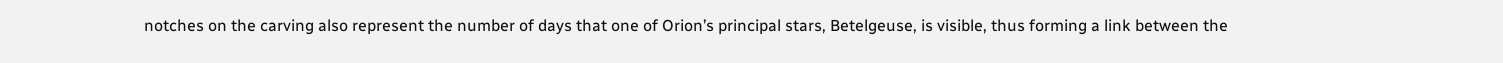notches on the carving also represent the number of days that one of Orion’s principal stars, Betelgeuse, is visible, thus forming a link between the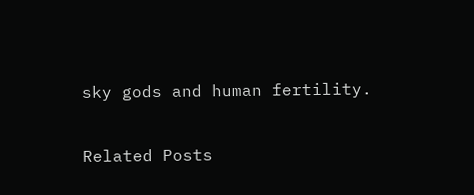sky gods and human fertility.

Related Posts